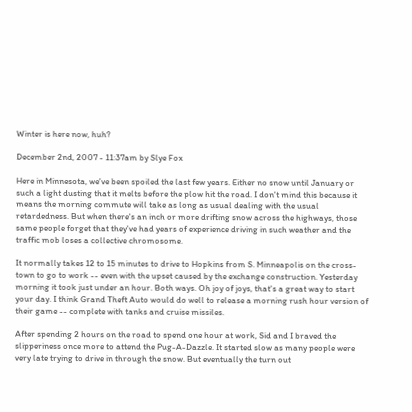Winter is here now, huh?

December 2nd, 2007 - 11:37am by Slye Fox

Here in Minnesota, we've been spoiled the last few years. Either no snow until January or such a light dusting that it melts before the plow hit the road. I don't mind this because it means the morning commute will take as long as usual dealing with the usual retardedness. But when there's an inch or more drifting snow across the highways, those same people forget that they've had years of experience driving in such weather and the traffic mob loses a collective chromosome.

It normally takes 12 to 15 minutes to drive to Hopkins from S. Minneapolis on the cross-town to go to work -- even with the upset caused by the exchange construction. Yesterday morning it took just under an hour. Both ways. Oh joy of joys, that's a great way to start your day. I think Grand Theft Auto would do well to release a morning rush hour version of their game -- complete with tanks and cruise missiles.

After spending 2 hours on the road to spend one hour at work, Sid and I braved the slipperiness once more to attend the Pug-A-Dazzle. It started slow as many people were very late trying to drive in through the snow. But eventually the turn out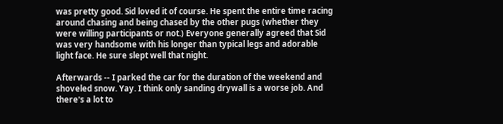was pretty good. Sid loved it of course. He spent the entire time racing around chasing and being chased by the other pugs (whether they were willing participants or not.) Everyone generally agreed that Sid was very handsome with his longer than typical legs and adorable light face. He sure slept well that night.

Afterwards -- I parked the car for the duration of the weekend and shoveled snow. Yay. I think only sanding drywall is a worse job. And there's a lot to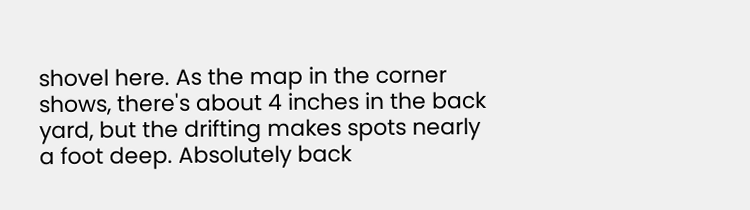shovel here. As the map in the corner shows, there's about 4 inches in the back yard, but the drifting makes spots nearly a foot deep. Absolutely back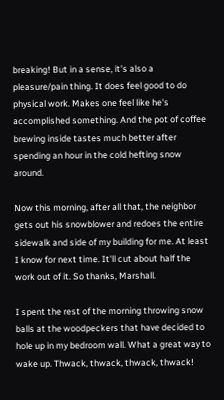breaking! But in a sense, it's also a pleasure/pain thing. It does feel good to do physical work. Makes one feel like he's accomplished something. And the pot of coffee brewing inside tastes much better after spending an hour in the cold hefting snow around.

Now this morning, after all that, the neighbor gets out his snowblower and redoes the entire sidewalk and side of my building for me. At least I know for next time. It'll cut about half the work out of it. So thanks, Marshall.

I spent the rest of the morning throwing snow balls at the woodpeckers that have decided to hole up in my bedroom wall. What a great way to wake up. Thwack, thwack, thwack, thwack!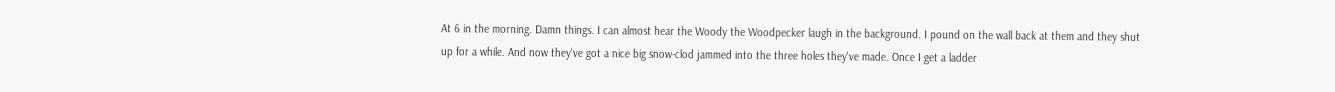At 6 in the morning. Damn things. I can almost hear the Woody the Woodpecker laugh in the background. I pound on the wall back at them and they shut up for a while. And now they've got a nice big snow-clod jammed into the three holes they've made. Once I get a ladder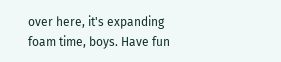over here, it's expanding foam time, boys. Have fun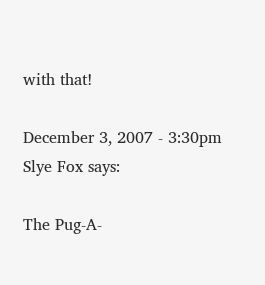with that!

December 3, 2007 - 3:30pm
Slye Fox says:

The Pug-A-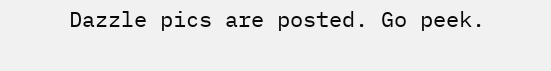Dazzle pics are posted. Go peek.